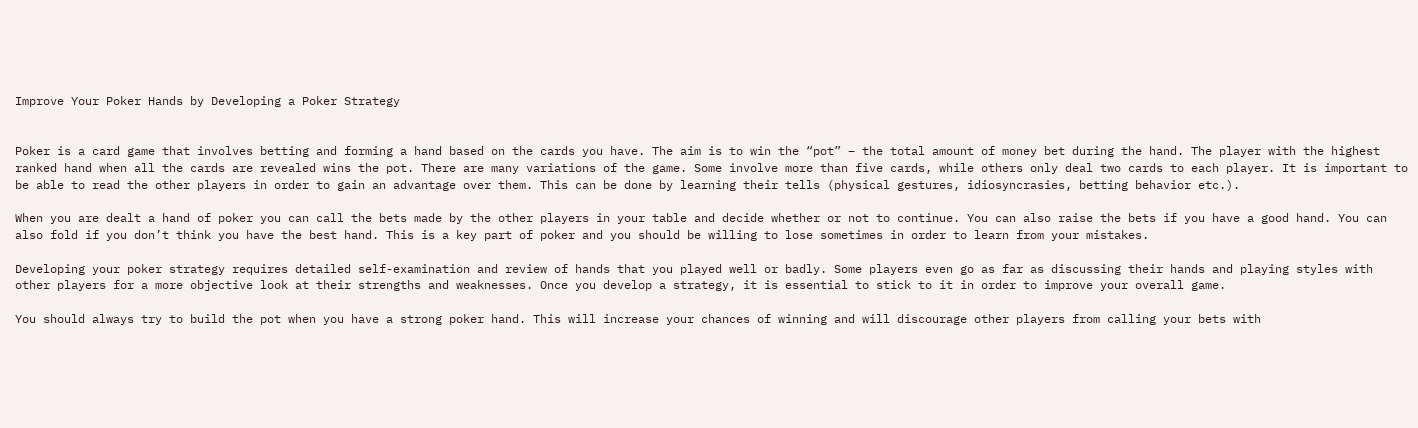Improve Your Poker Hands by Developing a Poker Strategy


Poker is a card game that involves betting and forming a hand based on the cards you have. The aim is to win the “pot” – the total amount of money bet during the hand. The player with the highest ranked hand when all the cards are revealed wins the pot. There are many variations of the game. Some involve more than five cards, while others only deal two cards to each player. It is important to be able to read the other players in order to gain an advantage over them. This can be done by learning their tells (physical gestures, idiosyncrasies, betting behavior etc.).

When you are dealt a hand of poker you can call the bets made by the other players in your table and decide whether or not to continue. You can also raise the bets if you have a good hand. You can also fold if you don’t think you have the best hand. This is a key part of poker and you should be willing to lose sometimes in order to learn from your mistakes.

Developing your poker strategy requires detailed self-examination and review of hands that you played well or badly. Some players even go as far as discussing their hands and playing styles with other players for a more objective look at their strengths and weaknesses. Once you develop a strategy, it is essential to stick to it in order to improve your overall game.

You should always try to build the pot when you have a strong poker hand. This will increase your chances of winning and will discourage other players from calling your bets with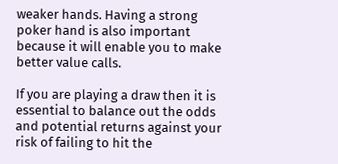weaker hands. Having a strong poker hand is also important because it will enable you to make better value calls.

If you are playing a draw then it is essential to balance out the odds and potential returns against your risk of failing to hit the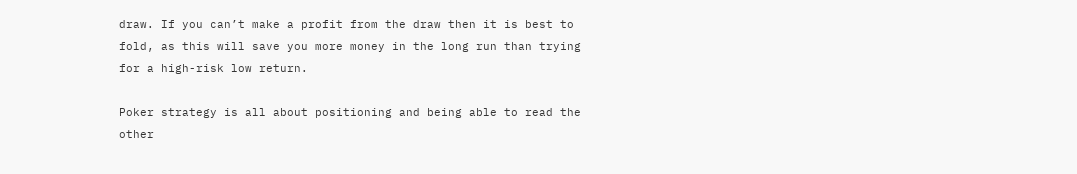draw. If you can’t make a profit from the draw then it is best to fold, as this will save you more money in the long run than trying for a high-risk low return.

Poker strategy is all about positioning and being able to read the other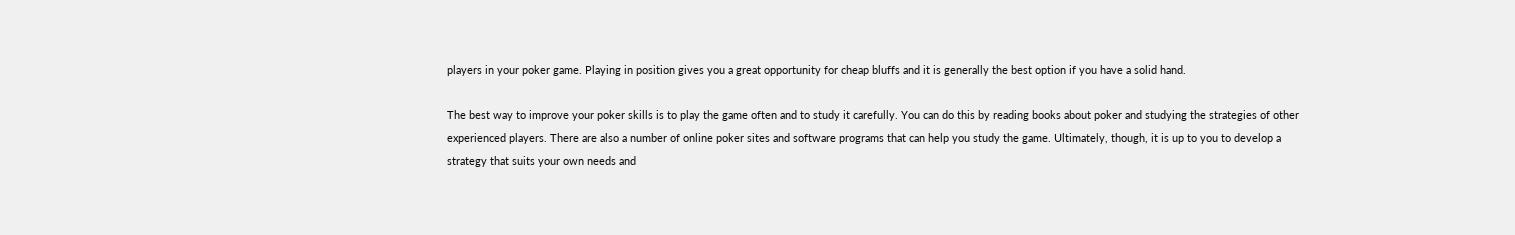players in your poker game. Playing in position gives you a great opportunity for cheap bluffs and it is generally the best option if you have a solid hand.

The best way to improve your poker skills is to play the game often and to study it carefully. You can do this by reading books about poker and studying the strategies of other experienced players. There are also a number of online poker sites and software programs that can help you study the game. Ultimately, though, it is up to you to develop a strategy that suits your own needs and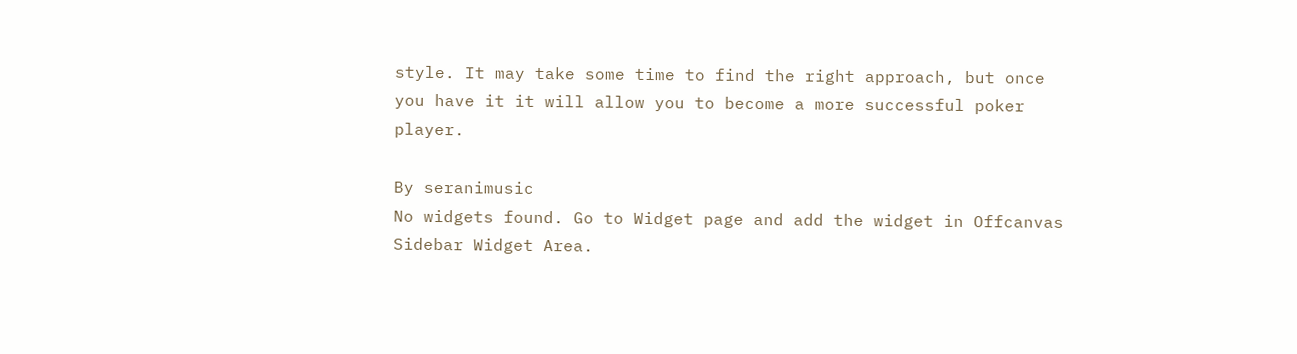style. It may take some time to find the right approach, but once you have it it will allow you to become a more successful poker player.

By seranimusic
No widgets found. Go to Widget page and add the widget in Offcanvas Sidebar Widget Area.